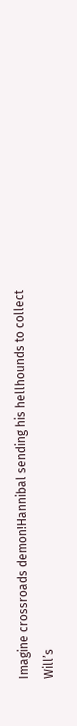Imagine crossroads demon!Hannibal sending his hellhounds to collect Will’s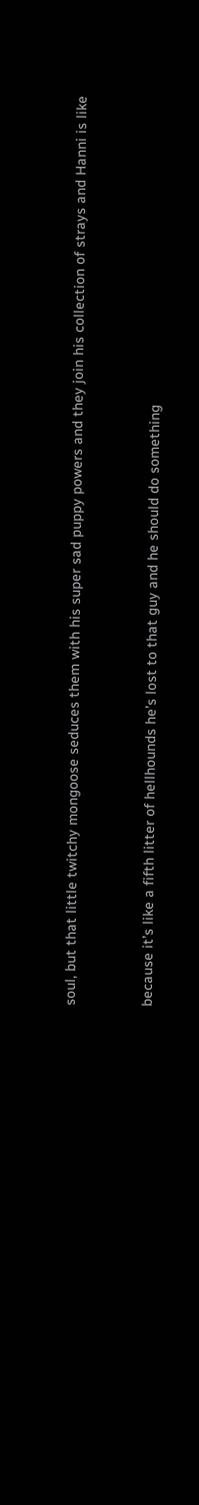soul, but that little twitchy mongoose seduces them with his super sad puppy powers and they join his collection of strays and Hanni is like


because it’s like a fifth litter of hellhounds he’s lost to that guy and he should do something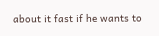about it fast if he wants to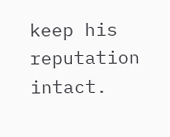keep his reputation intact.